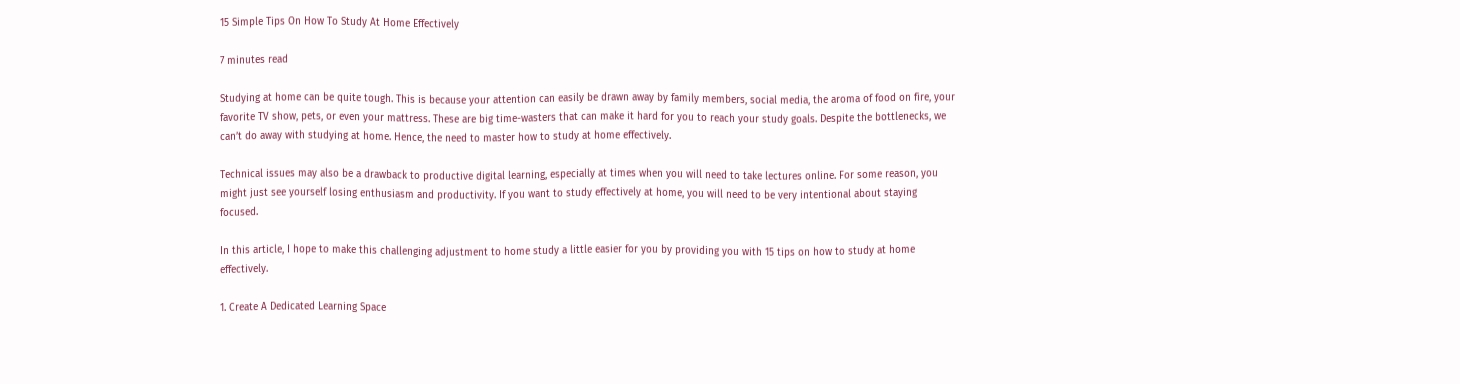15 Simple Tips On How To Study At Home Effectively

7 minutes read

Studying at home can be quite tough. This is because your attention can easily be drawn away by family members, social media, the aroma of food on fire, your favorite TV show, pets, or even your mattress. These are big time-wasters that can make it hard for you to reach your study goals. Despite the bottlenecks, we can’t do away with studying at home. Hence, the need to master how to study at home effectively.

Technical issues may also be a drawback to productive digital learning, especially at times when you will need to take lectures online. For some reason, you might just see yourself losing enthusiasm and productivity. If you want to study effectively at home, you will need to be very intentional about staying focused.

In this article, I hope to make this challenging adjustment to home study a little easier for you by providing you with 15 tips on how to study at home effectively.

1. Create A Dedicated Learning Space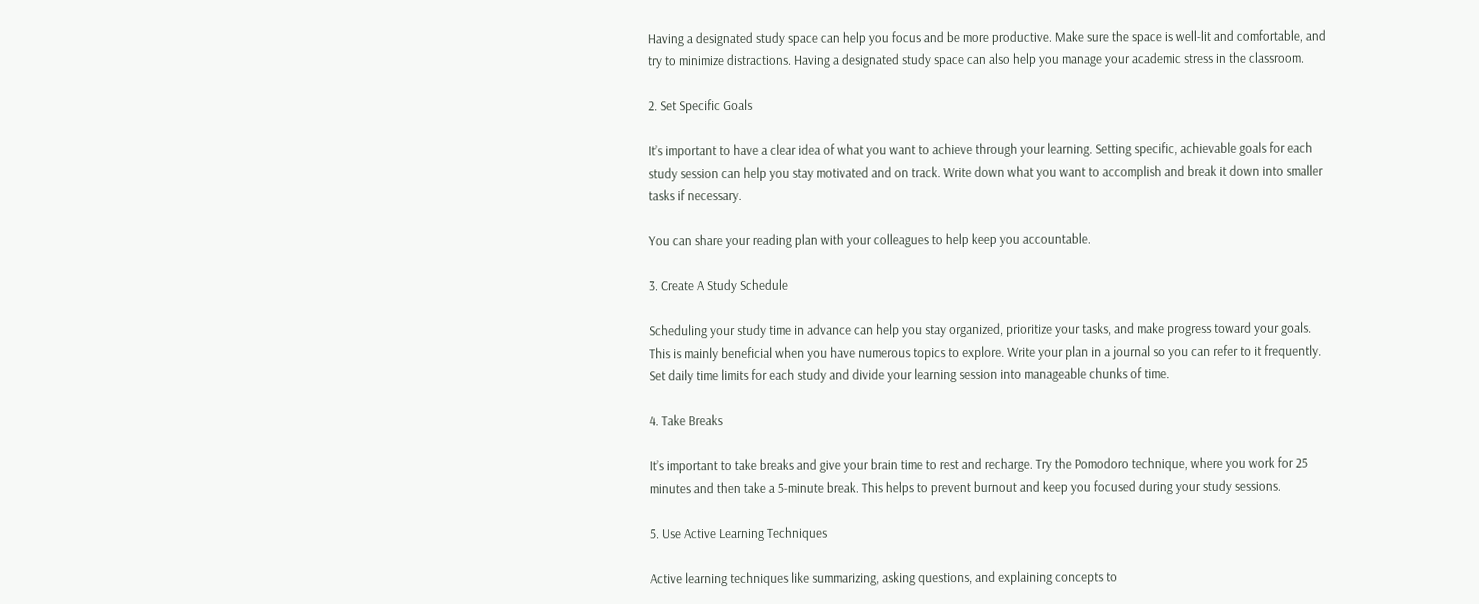Having a designated study space can help you focus and be more productive. Make sure the space is well-lit and comfortable, and try to minimize distractions. Having a designated study space can also help you manage your academic stress in the classroom.

2. Set Specific Goals

It’s important to have a clear idea of what you want to achieve through your learning. Setting specific, achievable goals for each study session can help you stay motivated and on track. Write down what you want to accomplish and break it down into smaller tasks if necessary.

You can share your reading plan with your colleagues to help keep you accountable.

3. Create A Study Schedule

Scheduling your study time in advance can help you stay organized, prioritize your tasks, and make progress toward your goals. This is mainly beneficial when you have numerous topics to explore. Write your plan in a journal so you can refer to it frequently. Set daily time limits for each study and divide your learning session into manageable chunks of time.

4. Take Breaks

It’s important to take breaks and give your brain time to rest and recharge. Try the Pomodoro technique, where you work for 25 minutes and then take a 5-minute break. This helps to prevent burnout and keep you focused during your study sessions.

5. Use Active Learning Techniques

Active learning techniques like summarizing, asking questions, and explaining concepts to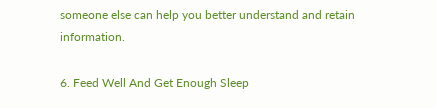someone else can help you better understand and retain information.

6. Feed Well And Get Enough Sleep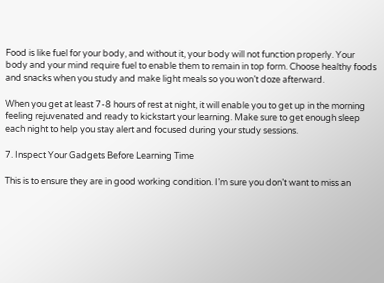Food is like fuel for your body, and without it, your body will not function properly. Your body and your mind require fuel to enable them to remain in top form. Choose healthy foods and snacks when you study and make light meals so you won’t doze afterward.

When you get at least 7-8 hours of rest at night, it will enable you to get up in the morning feeling rejuvenated and ready to kickstart your learning. Make sure to get enough sleep each night to help you stay alert and focused during your study sessions.

7. Inspect Your Gadgets Before Learning Time

This is to ensure they are in good working condition. I’m sure you don’t want to miss an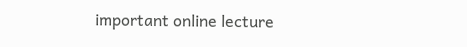important online lecture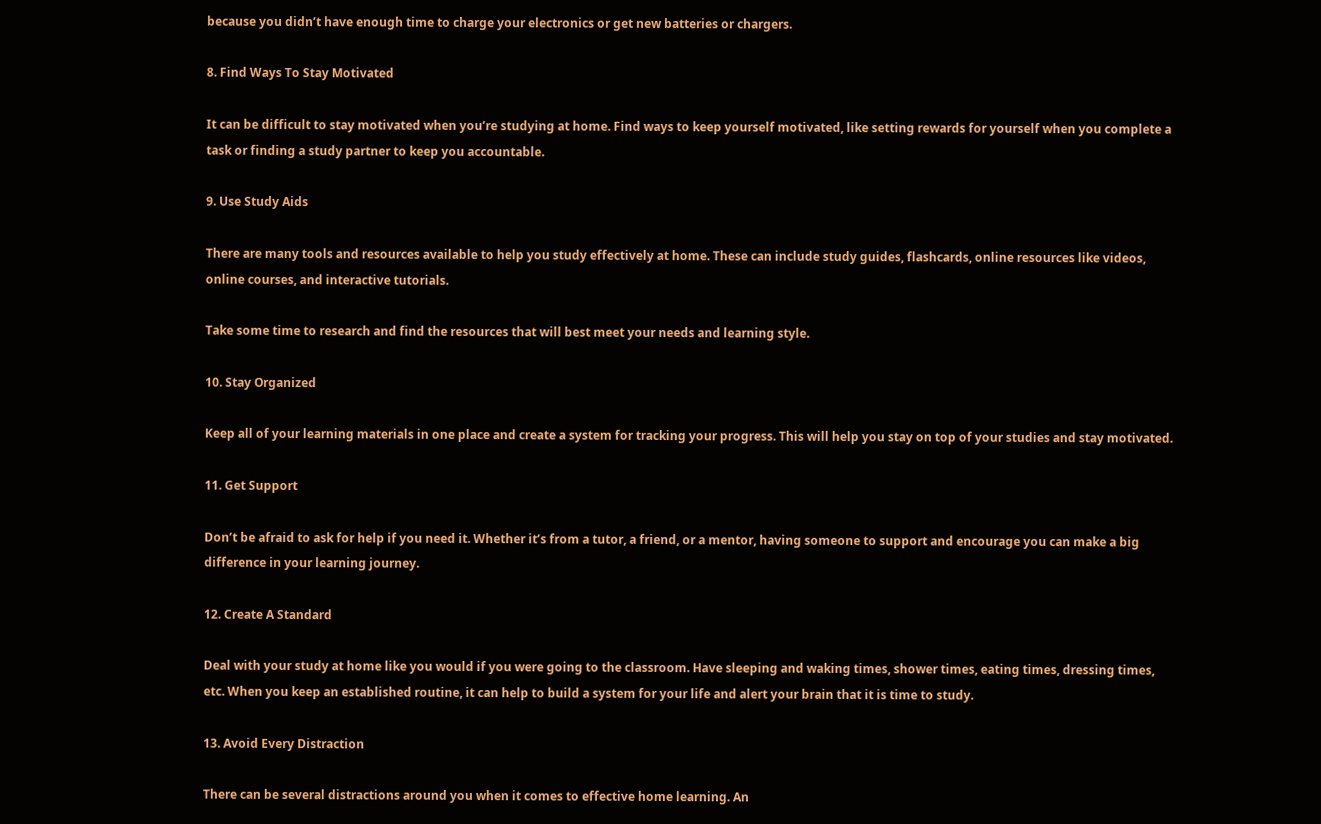because you didn’t have enough time to charge your electronics or get new batteries or chargers.

8. Find Ways To Stay Motivated

It can be difficult to stay motivated when you’re studying at home. Find ways to keep yourself motivated, like setting rewards for yourself when you complete a task or finding a study partner to keep you accountable.

9. Use Study Aids

There are many tools and resources available to help you study effectively at home. These can include study guides, flashcards, online resources like videos, online courses, and interactive tutorials.

Take some time to research and find the resources that will best meet your needs and learning style.

10. Stay Organized

Keep all of your learning materials in one place and create a system for tracking your progress. This will help you stay on top of your studies and stay motivated.

11. Get Support

Don’t be afraid to ask for help if you need it. Whether it’s from a tutor, a friend, or a mentor, having someone to support and encourage you can make a big difference in your learning journey.

12. Create A Standard

Deal with your study at home like you would if you were going to the classroom. Have sleeping and waking times, shower times, eating times, dressing times, etc. When you keep an established routine, it can help to build a system for your life and alert your brain that it is time to study.

13. Avoid Every Distraction

There can be several distractions around you when it comes to effective home learning. An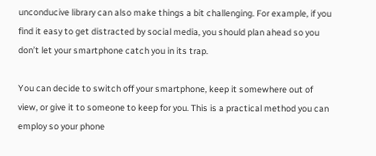unconducive library can also make things a bit challenging. For example, if you find it easy to get distracted by social media, you should plan ahead so you don’t let your smartphone catch you in its trap.

You can decide to switch off your smartphone, keep it somewhere out of view, or give it to someone to keep for you. This is a practical method you can employ so your phone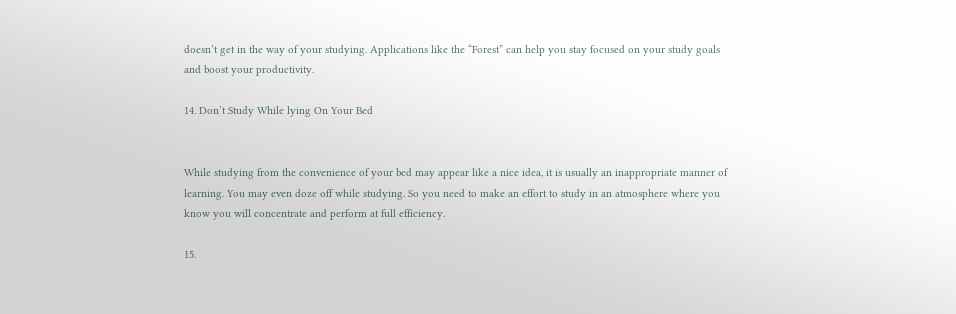doesn’t get in the way of your studying. Applications like the “Forest” can help you stay focused on your study goals and boost your productivity.

14. Don’t Study While lying On Your Bed


While studying from the convenience of your bed may appear like a nice idea, it is usually an inappropriate manner of learning. You may even doze off while studying. So you need to make an effort to study in an atmosphere where you know you will concentrate and perform at full efficiency.

15.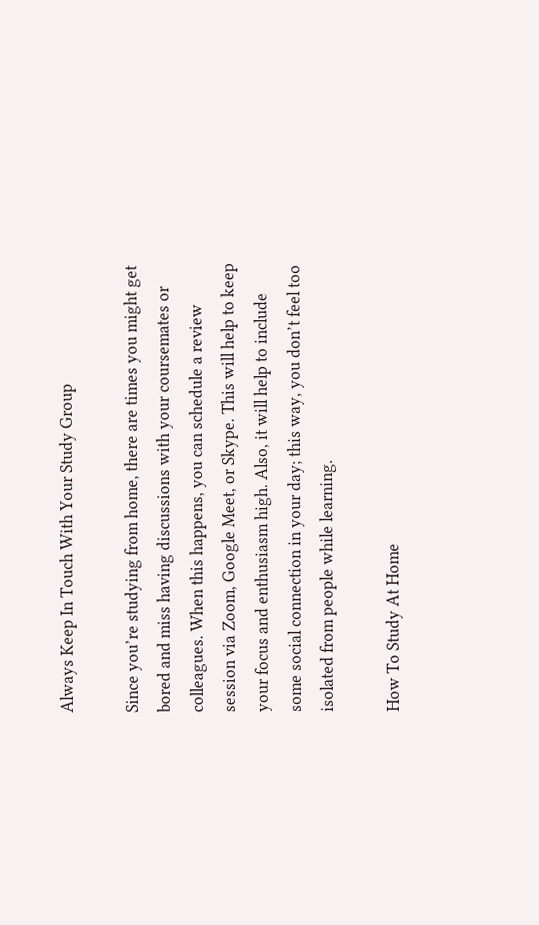Always Keep In Touch With Your Study Group

Since you’re studying from home, there are times you might get bored and miss having discussions with your coursemates or colleagues. When this happens, you can schedule a review session via Zoom, Google Meet, or Skype. This will help to keep your focus and enthusiasm high. Also, it will help to include some social connection in your day; this way, you don’t feel too isolated from people while learning.

How To Study At Home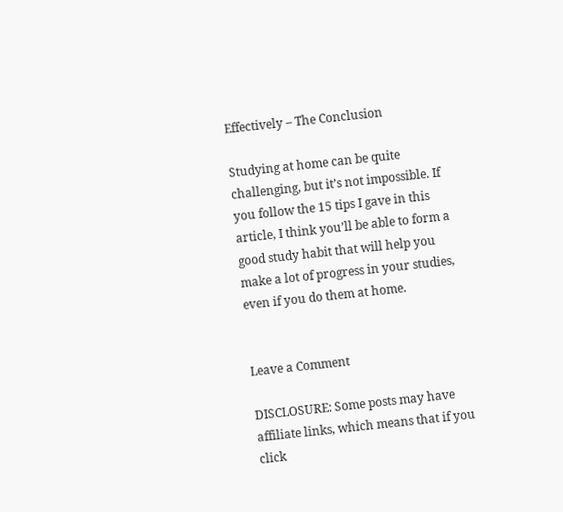Effectively – The Conclusion

Studying at home can be quite challenging, but it’s not impossible. If you follow the 15 tips I gave in this article, I think you’ll be able to form a good study habit that will help you make a lot of progress in your studies, even if you do them at home.


Leave a Comment

DISCLOSURE: Some posts may have affiliate links, which means that if you click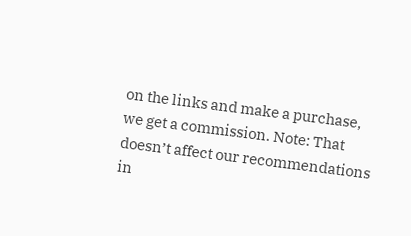on the links and make a purchase, we get a commission. Note: That doesn’t affect our recommendations in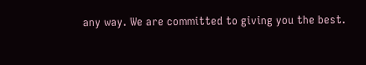any way. We are committed to giving you the best.